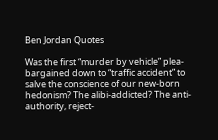Ben Jordan Quotes

Was the first “murder by vehicle” plea-bargained down to “traffic accident” to salve the conscience of our new-born hedonism? The alibi-addicted? The anti-authority, reject-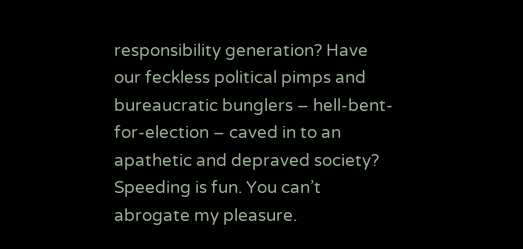responsibility generation? Have our feckless political pimps and bureaucratic bunglers – hell-bent-for-election – caved in to an apathetic and depraved society? Speeding is fun. You can’t abrogate my pleasure.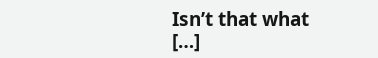Isn’t that what […]